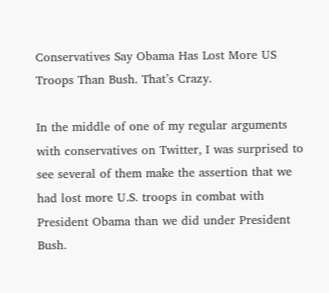Conservatives Say Obama Has Lost More US Troops Than Bush. That’s Crazy.

In the middle of one of my regular arguments with conservatives on Twitter, I was surprised to see several of them make the assertion that we had lost more U.S. troops in combat with President Obama than we did under President Bush.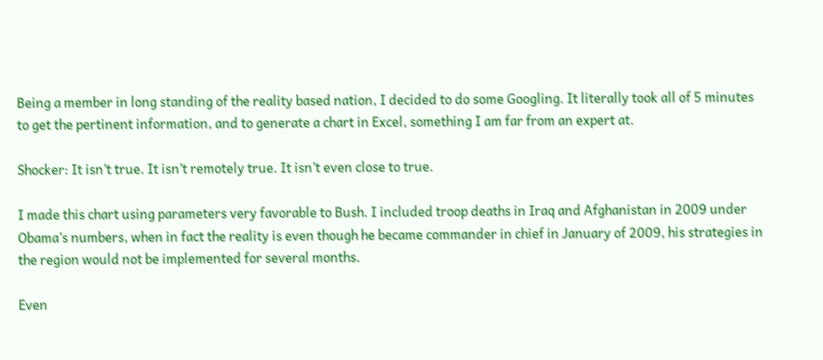Being a member in long standing of the reality based nation, I decided to do some Googling. It literally took all of 5 minutes to get the pertinent information, and to generate a chart in Excel, something I am far from an expert at.

Shocker: It isn’t true. It isn’t remotely true. It isn’t even close to true.

I made this chart using parameters very favorable to Bush. I included troop deaths in Iraq and Afghanistan in 2009 under Obama’s numbers, when in fact the reality is even though he became commander in chief in January of 2009, his strategies in the region would not be implemented for several months.

Even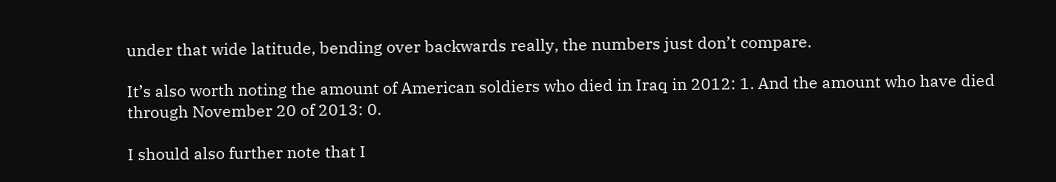under that wide latitude, bending over backwards really, the numbers just don’t compare.

It’s also worth noting the amount of American soldiers who died in Iraq in 2012: 1. And the amount who have died through November 20 of 2013: 0.

I should also further note that I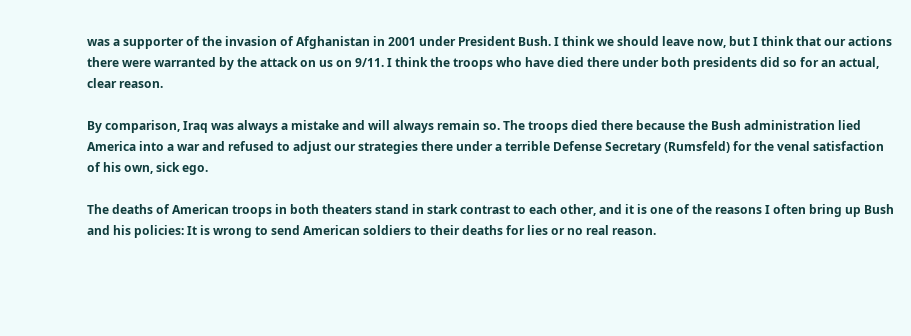was a supporter of the invasion of Afghanistan in 2001 under President Bush. I think we should leave now, but I think that our actions there were warranted by the attack on us on 9/11. I think the troops who have died there under both presidents did so for an actual, clear reason.

By comparison, Iraq was always a mistake and will always remain so. The troops died there because the Bush administration lied America into a war and refused to adjust our strategies there under a terrible Defense Secretary (Rumsfeld) for the venal satisfaction of his own, sick ego.

The deaths of American troops in both theaters stand in stark contrast to each other, and it is one of the reasons I often bring up Bush and his policies: It is wrong to send American soldiers to their deaths for lies or no real reason.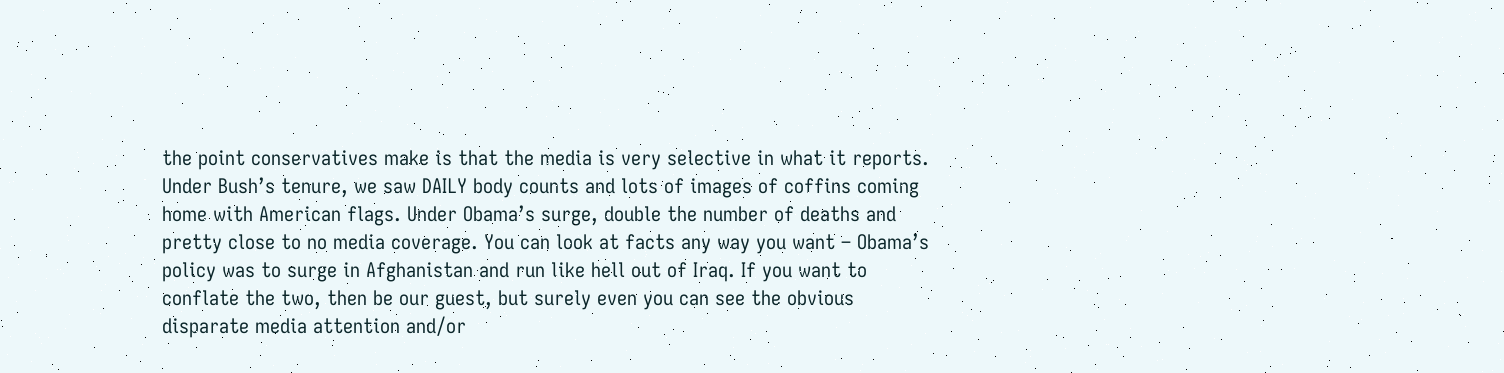the point conservatives make is that the media is very selective in what it reports. Under Bush’s tenure, we saw DAILY body counts and lots of images of coffins coming home with American flags. Under Obama’s surge, double the number of deaths and pretty close to no media coverage. You can look at facts any way you want – Obama’s policy was to surge in Afghanistan and run like hell out of Iraq. If you want to conflate the two, then be our guest, but surely even you can see the obvious disparate media attention and/or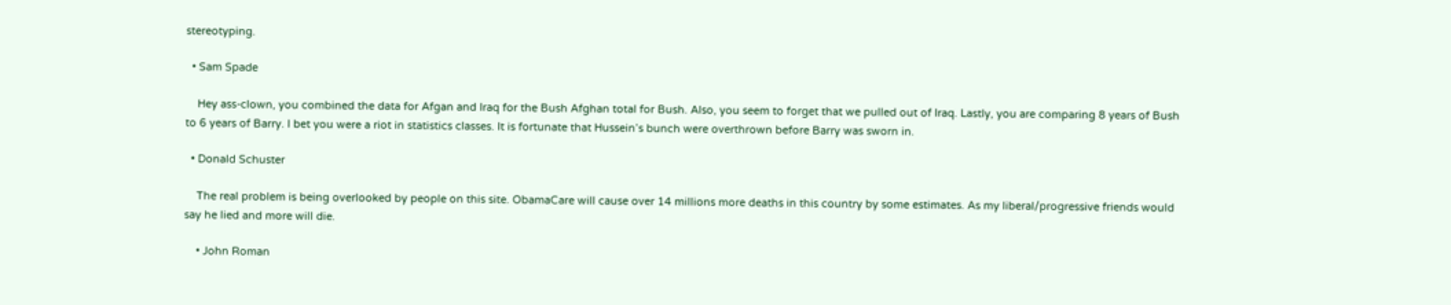stereotyping.

  • Sam Spade

    Hey ass-clown, you combined the data for Afgan and Iraq for the Bush Afghan total for Bush. Also, you seem to forget that we pulled out of Iraq. Lastly, you are comparing 8 years of Bush to 6 years of Barry. I bet you were a riot in statistics classes. It is fortunate that Hussein’s bunch were overthrown before Barry was sworn in.

  • Donald Schuster

    The real problem is being overlooked by people on this site. ObamaCare will cause over 14 millions more deaths in this country by some estimates. As my liberal/progressive friends would say he lied and more will die.

    • John Roman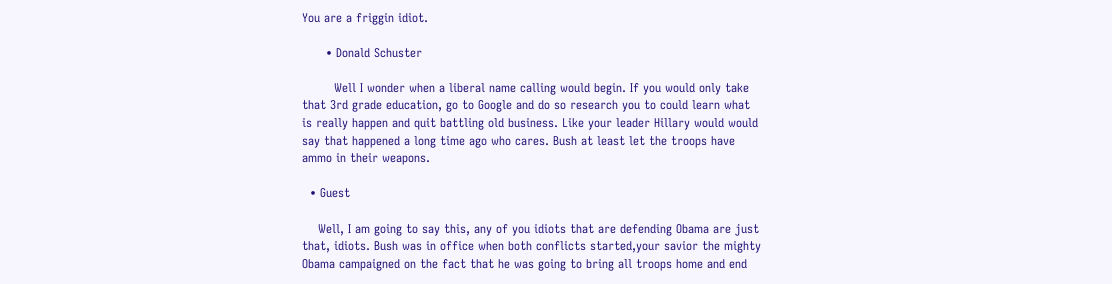You are a friggin idiot.

      • Donald Schuster

        Well I wonder when a liberal name calling would begin. If you would only take that 3rd grade education, go to Google and do so research you to could learn what is really happen and quit battling old business. Like your leader Hillary would would say that happened a long time ago who cares. Bush at least let the troops have ammo in their weapons.

  • Guest

    Well, I am going to say this, any of you idiots that are defending Obama are just that, idiots. Bush was in office when both conflicts started,your savior the mighty Obama campaigned on the fact that he was going to bring all troops home and end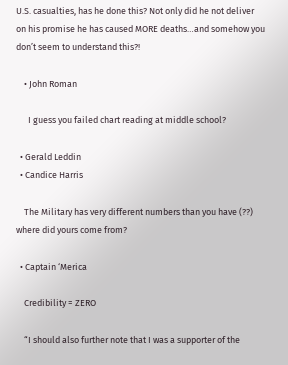U.S. casualties, has he done this? Not only did he not deliver on his promise he has caused MORE deaths…and somehow you don’t seem to understand this?!

    • John Roman

      I guess you failed chart reading at middle school?

  • Gerald Leddin
  • Candice Harris

    The Military has very different numbers than you have (??) where did yours come from?

  • Captain ‘Merica

    Credibility = ZERO

    “I should also further note that I was a supporter of the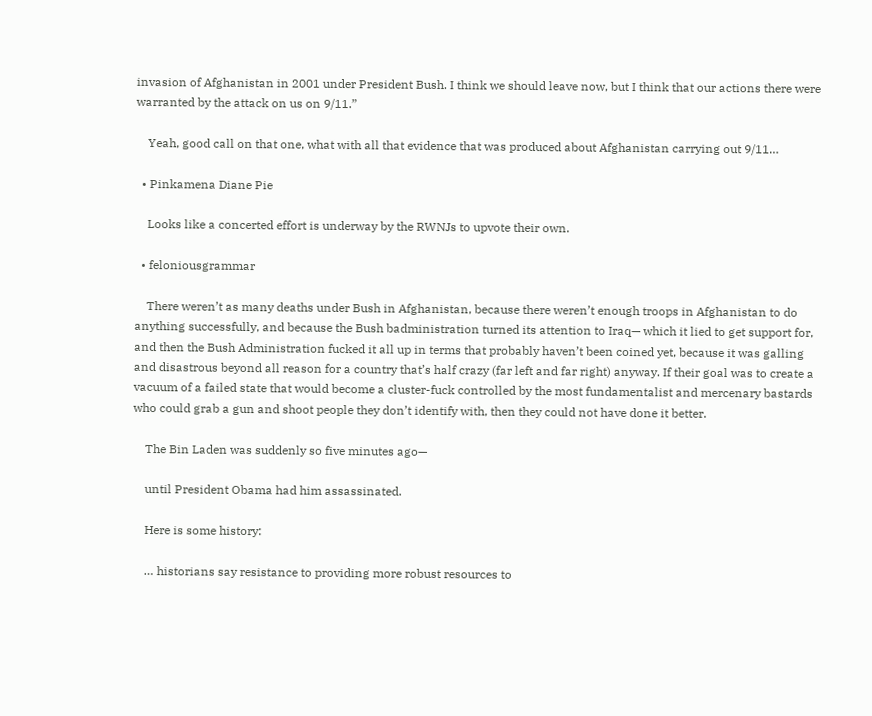invasion of Afghanistan in 2001 under President Bush. I think we should leave now, but I think that our actions there were warranted by the attack on us on 9/11.”

    Yeah, good call on that one, what with all that evidence that was produced about Afghanistan carrying out 9/11…

  • Pinkamena Diane Pie

    Looks like a concerted effort is underway by the RWNJs to upvote their own.

  • feloniousgrammar

    There weren’t as many deaths under Bush in Afghanistan, because there weren’t enough troops in Afghanistan to do anything successfully, and because the Bush badministration turned its attention to Iraq— which it lied to get support for, and then the Bush Administration fucked it all up in terms that probably haven’t been coined yet, because it was galling and disastrous beyond all reason for a country that’s half crazy (far left and far right) anyway. If their goal was to create a vacuum of a failed state that would become a cluster-fuck controlled by the most fundamentalist and mercenary bastards who could grab a gun and shoot people they don’t identify with, then they could not have done it better.

    The Bin Laden was suddenly so five minutes ago—

    until President Obama had him assassinated.

    Here is some history:

    … historians say resistance to providing more robust resources to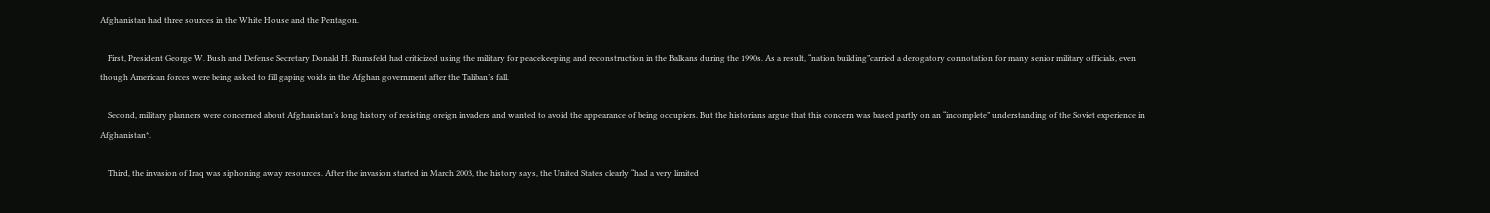Afghanistan had three sources in the White House and the Pentagon.

    First, President George W. Bush and Defense Secretary Donald H. Rumsfeld had criticized using the military for peacekeeping and reconstruction in the Balkans during the 1990s. As a result, “nation building”carried a derogatory connotation for many senior military officials, even though American forces were being asked to fill gaping voids in the Afghan government after the Taliban’s fall.

    Second, military planners were concerned about Afghanistan’s long history of resisting oreign invaders and wanted to avoid the appearance of being occupiers. But the historians argue that this concern was based partly on an “incomplete” understanding of the Soviet experience in Afghanistan*.

    Third, the invasion of Iraq was siphoning away resources. After the invasion started in March 2003, the history says, the United States clearly “had a very limited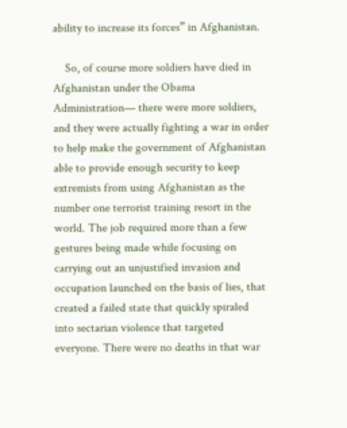ability to increase its forces” in Afghanistan.

    So, of course more soldiers have died in Afghanistan under the Obama Administration— there were more soldiers, and they were actually fighting a war in order to help make the government of Afghanistan able to provide enough security to keep extremists from using Afghanistan as the number one terrorist training resort in the world. The job required more than a few gestures being made while focusing on carrying out an unjustified invasion and occupation launched on the basis of lies, that created a failed state that quickly spiraled into sectarian violence that targeted everyone. There were no deaths in that war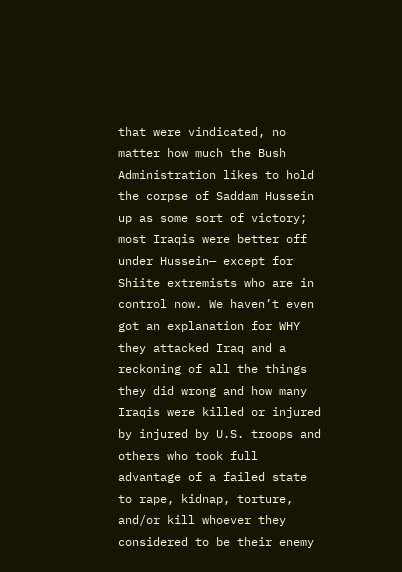that were vindicated, no matter how much the Bush Administration likes to hold the corpse of Saddam Hussein up as some sort of victory; most Iraqis were better off under Hussein— except for Shiite extremists who are in control now. We haven’t even got an explanation for WHY they attacked Iraq and a reckoning of all the things they did wrong and how many Iraqis were killed or injured by injured by U.S. troops and others who took full advantage of a failed state to rape, kidnap, torture, and/or kill whoever they considered to be their enemy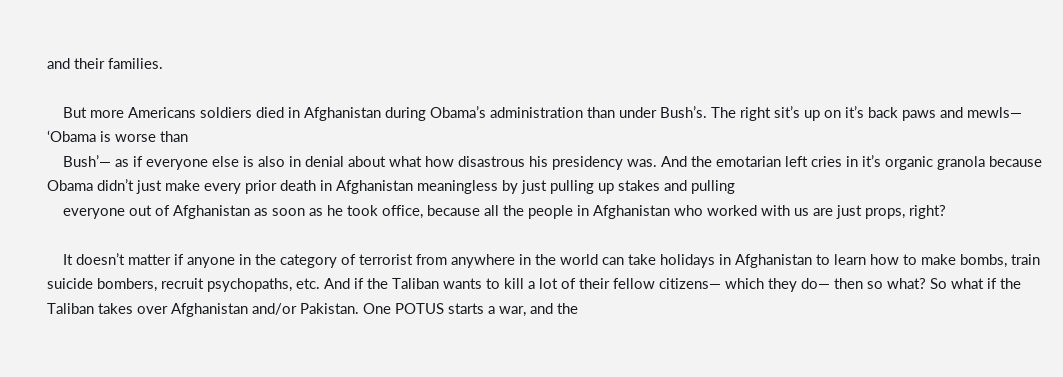and their families.

    But more Americans soldiers died in Afghanistan during Obama’s administration than under Bush’s. The right sit’s up on it’s back paws and mewls— ‘Obama is worse than
    Bush’— as if everyone else is also in denial about what how disastrous his presidency was. And the emotarian left cries in it’s organic granola because Obama didn’t just make every prior death in Afghanistan meaningless by just pulling up stakes and pulling
    everyone out of Afghanistan as soon as he took office, because all the people in Afghanistan who worked with us are just props, right?

    It doesn’t matter if anyone in the category of terrorist from anywhere in the world can take holidays in Afghanistan to learn how to make bombs, train suicide bombers, recruit psychopaths, etc. And if the Taliban wants to kill a lot of their fellow citizens— which they do— then so what? So what if the Taliban takes over Afghanistan and/or Pakistan. One POTUS starts a war, and the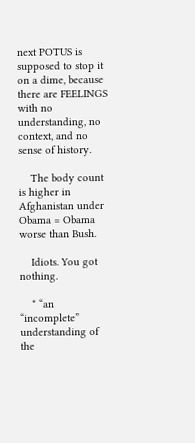next POTUS is supposed to stop it on a dime, because there are FEELINGS with no understanding, no context, and no sense of history.

    The body count is higher in Afghanistan under Obama = Obama worse than Bush.

    Idiots. You got nothing.

    * “an “incomplete” understanding of the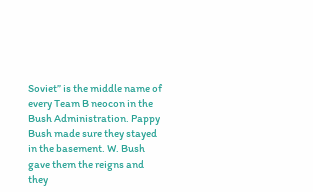Soviet” is the middle name of every Team B neocon in the Bush Administration. Pappy Bush made sure they stayed in the basement. W. Bush gave them the reigns and they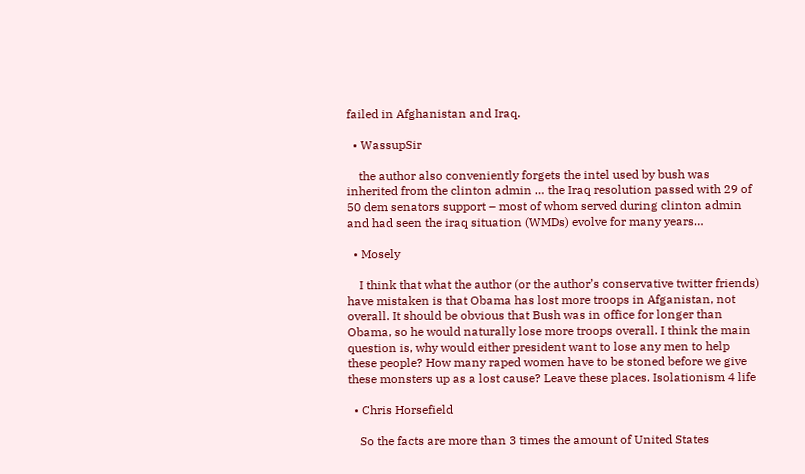failed in Afghanistan and Iraq.

  • WassupSir

    the author also conveniently forgets the intel used by bush was inherited from the clinton admin … the Iraq resolution passed with 29 of 50 dem senators support – most of whom served during clinton admin and had seen the iraq situation (WMDs) evolve for many years…

  • Mosely

    I think that what the author (or the author’s conservative twitter friends) have mistaken is that Obama has lost more troops in Afganistan, not overall. It should be obvious that Bush was in office for longer than Obama, so he would naturally lose more troops overall. I think the main question is, why would either president want to lose any men to help these people? How many raped women have to be stoned before we give these monsters up as a lost cause? Leave these places. Isolationism 4 life

  • Chris Horsefield

    So the facts are more than 3 times the amount of United States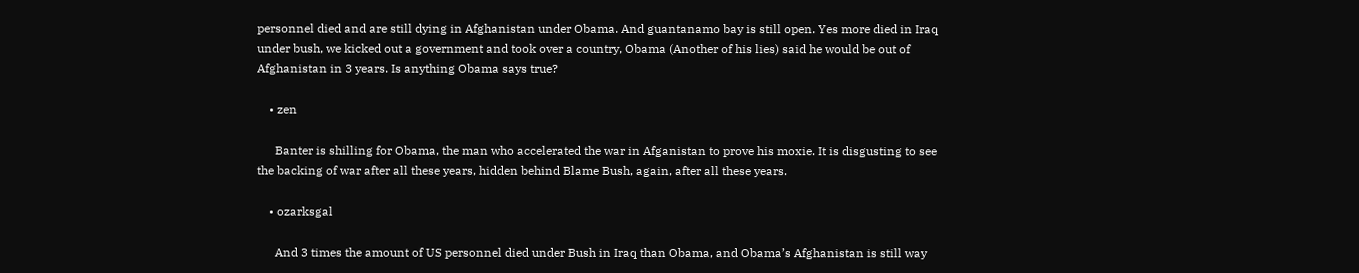personnel died and are still dying in Afghanistan under Obama. And guantanamo bay is still open. Yes more died in Iraq under bush, we kicked out a government and took over a country, Obama (Another of his lies) said he would be out of Afghanistan in 3 years. Is anything Obama says true?

    • zen

      Banter is shilling for Obama, the man who accelerated the war in Afganistan to prove his moxie. It is disgusting to see the backing of war after all these years, hidden behind Blame Bush, again, after all these years.

    • ozarksgal

      And 3 times the amount of US personnel died under Bush in Iraq than Obama, and Obama’s Afghanistan is still way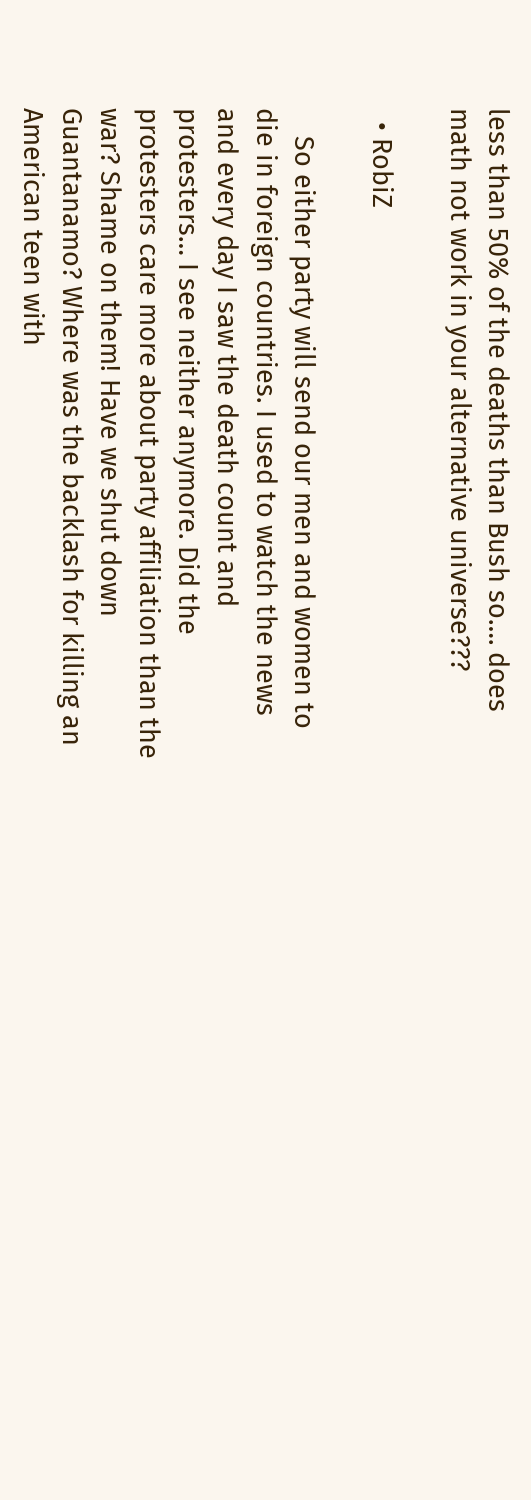less than 50% of the deaths than Bush so…. does math not work in your alternative universe???

  • RobiZ

    So either party will send our men and women to die in foreign countries. I used to watch the news and every day I saw the death count and protesters… I see neither anymore. Did the protesters care more about party affiliation than the war? Shame on them! Have we shut down Guantanamo? Where was the backlash for killing an American teen with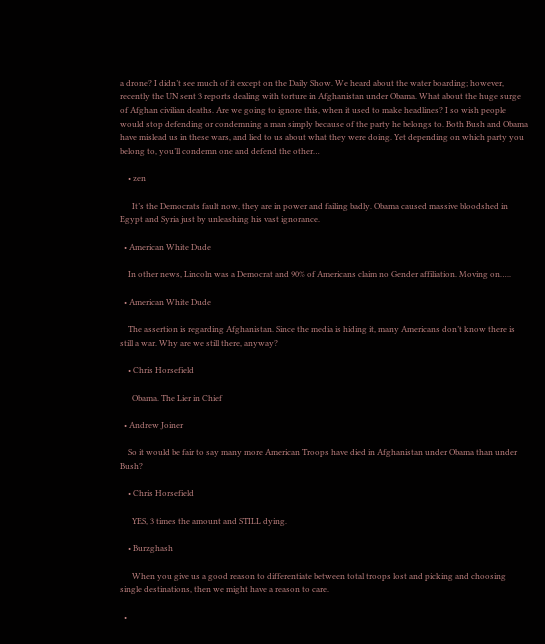a drone? I didn’t see much of it except on the Daily Show. We heard about the water boarding; however, recently the UN sent 3 reports dealing with torture in Afghanistan under Obama. What about the huge surge of Afghan civilian deaths. Are we going to ignore this, when it used to make headlines? I so wish people would stop defending or condemning a man simply because of the party he belongs to. Both Bush and Obama have mislead us in these wars, and lied to us about what they were doing. Yet depending on which party you belong to, you’ll condemn one and defend the other…

    • zen

      It’s the Democrats fault now, they are in power and failing badly. Obama caused massive bloodshed in Egypt and Syria just by unleashing his vast ignorance.

  • American White Dude

    In other news, Lincoln was a Democrat and 90% of Americans claim no Gender affiliation. Moving on…..

  • American White Dude

    The assertion is regarding Afghanistan. Since the media is hiding it, many Americans don’t know there is still a war. Why are we still there, anyway?

    • Chris Horsefield

      Obama. The Lier in Chief

  • Andrew Joiner

    So it would be fair to say many more American Troops have died in Afghanistan under Obama than under Bush?

    • Chris Horsefield

      YES, 3 times the amount and STILL dying.

    • Burzghash

      When you give us a good reason to differentiate between total troops lost and picking and choosing single destinations, then we might have a reason to care.

  •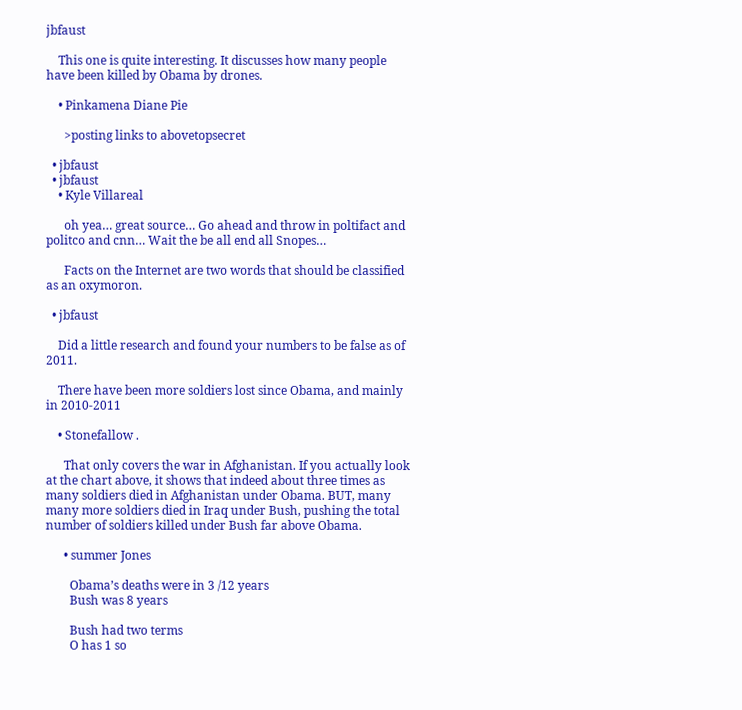jbfaust

    This one is quite interesting. It discusses how many people have been killed by Obama by drones.

    • Pinkamena Diane Pie

      >posting links to abovetopsecret

  • jbfaust
  • jbfaust
    • Kyle Villareal

      oh yea… great source… Go ahead and throw in poltifact and politco and cnn… Wait the be all end all Snopes…

      Facts on the Internet are two words that should be classified as an oxymoron.

  • jbfaust

    Did a little research and found your numbers to be false as of 2011.

    There have been more soldiers lost since Obama, and mainly in 2010-2011

    • Stonefallow .

      That only covers the war in Afghanistan. If you actually look at the chart above, it shows that indeed about three times as many soldiers died in Afghanistan under Obama. BUT, many many more soldiers died in Iraq under Bush, pushing the total number of soldiers killed under Bush far above Obama.

      • summer Jones

        Obama’s deaths were in 3 /12 years
        Bush was 8 years

        Bush had two terms
        O has 1 so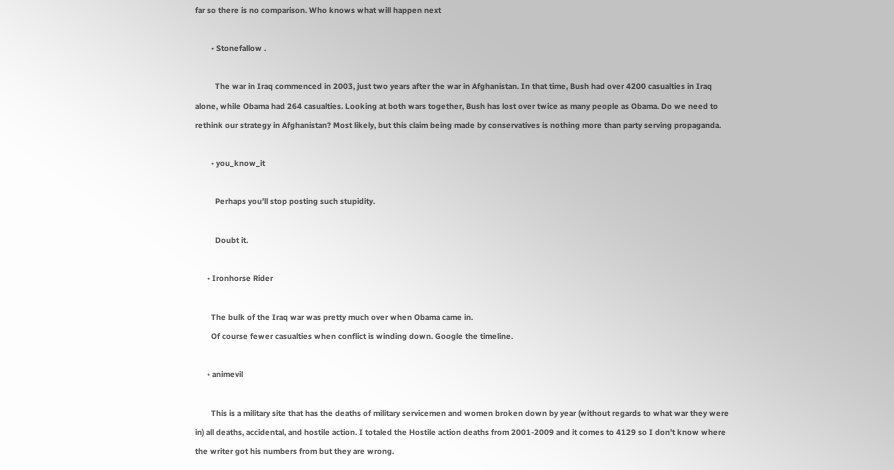far so there is no comparison. Who knows what will happen next

        • Stonefallow .

          The war in Iraq commenced in 2003, just two years after the war in Afghanistan. In that time, Bush had over 4200 casualties in Iraq alone, while Obama had 264 casualties. Looking at both wars together, Bush has lost over twice as many people as Obama. Do we need to rethink our strategy in Afghanistan? Most likely, but this claim being made by conservatives is nothing more than party serving propaganda.

        • you_know_it

          Perhaps you’ll stop posting such stupidity.

          Doubt it.

      • Ironhorse Rider

        The bulk of the Iraq war was pretty much over when Obama came in.
        Of course fewer casualties when conflict is winding down. Google the timeline.

      • animevil

        This is a military site that has the deaths of military servicemen and women broken down by year (without regards to what war they were in) all deaths, accidental, and hostile action. I totaled the Hostile action deaths from 2001-2009 and it comes to 4129 so I don’t know where the writer got his numbers from but they are wrong.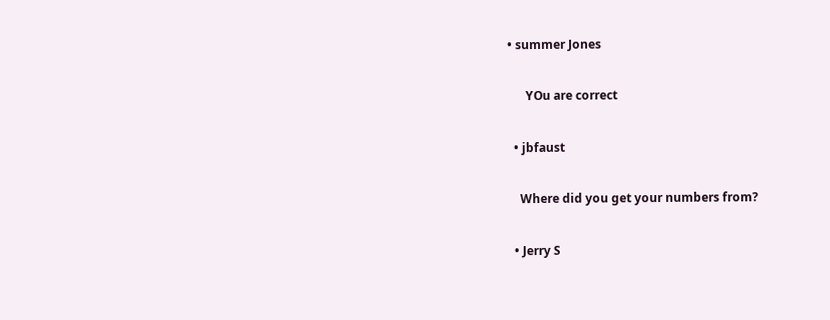• summer Jones

      YOu are correct

  • jbfaust

    Where did you get your numbers from?

  • Jerry S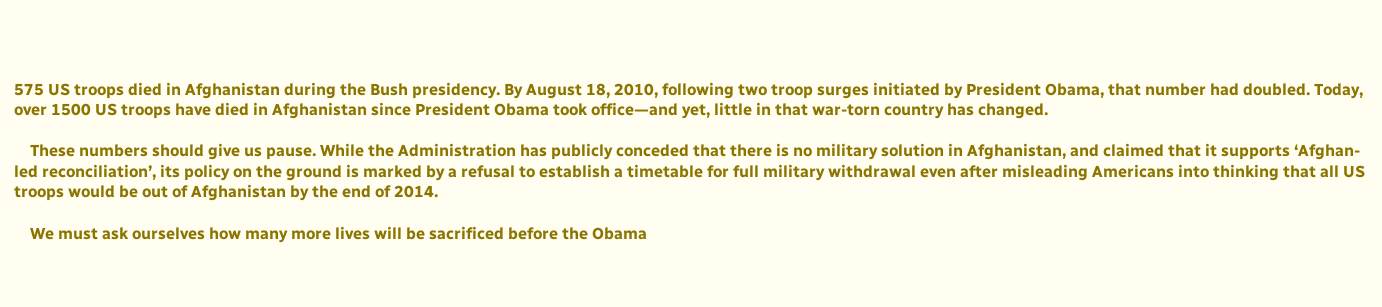575 US troops died in Afghanistan during the Bush presidency. By August 18, 2010, following two troop surges initiated by President Obama, that number had doubled. Today, over 1500 US troops have died in Afghanistan since President Obama took office—and yet, little in that war-torn country has changed.

    These numbers should give us pause. While the Administration has publicly conceded that there is no military solution in Afghanistan, and claimed that it supports ‘Afghan-led reconciliation’, its policy on the ground is marked by a refusal to establish a timetable for full military withdrawal even after misleading Americans into thinking that all US troops would be out of Afghanistan by the end of 2014.

    We must ask ourselves how many more lives will be sacrificed before the Obama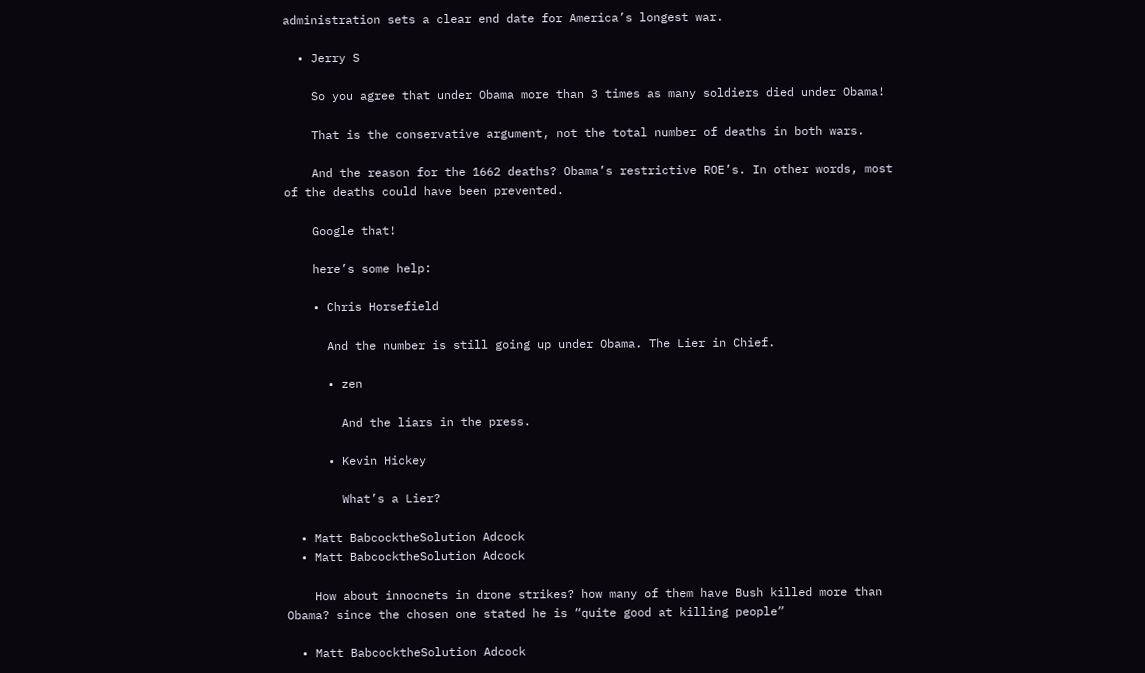administration sets a clear end date for America’s longest war.

  • Jerry S

    So you agree that under Obama more than 3 times as many soldiers died under Obama!

    That is the conservative argument, not the total number of deaths in both wars.

    And the reason for the 1662 deaths? Obama’s restrictive ROE’s. In other words, most of the deaths could have been prevented.

    Google that!

    here’s some help:

    • Chris Horsefield

      And the number is still going up under Obama. The Lier in Chief.

      • zen

        And the liars in the press.

      • Kevin Hickey

        What’s a Lier?

  • Matt BabcocktheSolution Adcock
  • Matt BabcocktheSolution Adcock

    How about innocnets in drone strikes? how many of them have Bush killed more than Obama? since the chosen one stated he is “quite good at killing people”

  • Matt BabcocktheSolution Adcock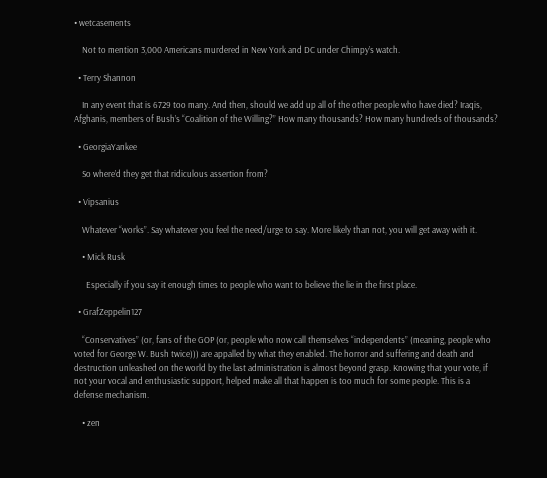• wetcasements

    Not to mention 3,000 Americans murdered in New York and DC under Chimpy’s watch.

  • Terry Shannon

    In any event that is 6729 too many. And then, should we add up all of the other people who have died? Iraqis, Afghanis, members of Bush’s “Coalition of the Willing?” How many thousands? How many hundreds of thousands?

  • GeorgiaYankee

    So where’d they get that ridiculous assertion from?

  • Vipsanius

    Whatever “works”. Say whatever you feel the need/urge to say. More likely than not, you will get away with it.

    • Mick Rusk

      Especially if you say it enough times to people who want to believe the lie in the first place.

  • GrafZeppelin127

    “Conservatives” (or, fans of the GOP (or, people who now call themselves “independents” (meaning, people who voted for George W. Bush twice))) are appalled by what they enabled. The horror and suffering and death and destruction unleashed on the world by the last administration is almost beyond grasp. Knowing that your vote, if not your vocal and enthusiastic support, helped make all that happen is too much for some people. This is a defense mechanism.

    • zen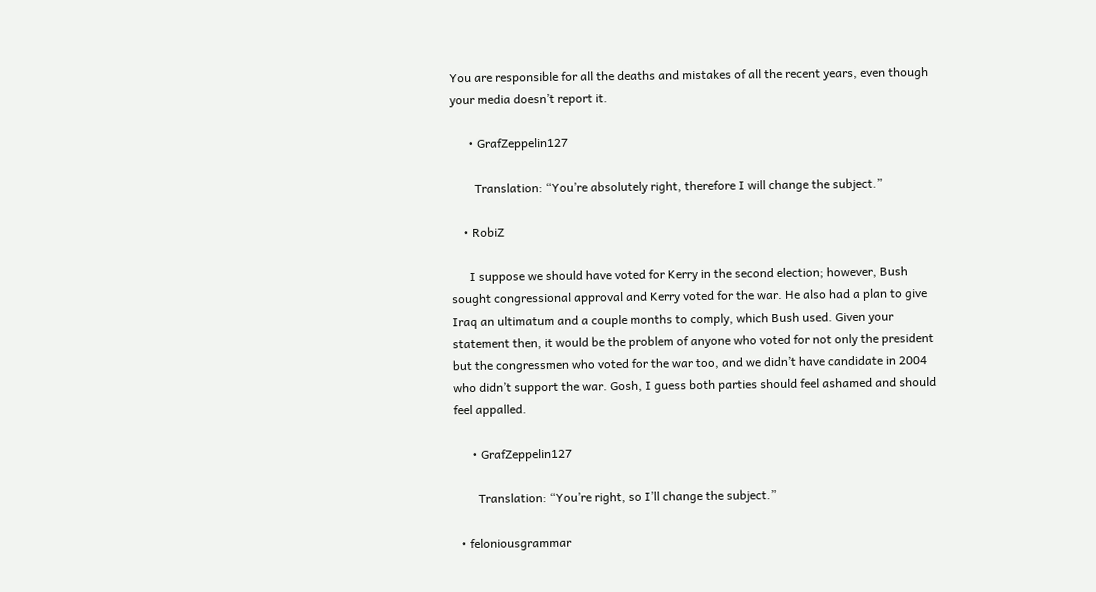You are responsible for all the deaths and mistakes of all the recent years, even though your media doesn’t report it.

      • GrafZeppelin127

        Translation: “You’re absolutely right, therefore I will change the subject.”

    • RobiZ

      I suppose we should have voted for Kerry in the second election; however, Bush sought congressional approval and Kerry voted for the war. He also had a plan to give Iraq an ultimatum and a couple months to comply, which Bush used. Given your statement then, it would be the problem of anyone who voted for not only the president but the congressmen who voted for the war too, and we didn’t have candidate in 2004 who didn’t support the war. Gosh, I guess both parties should feel ashamed and should feel appalled.

      • GrafZeppelin127

        Translation: “You’re right, so I’ll change the subject.”

  • feloniousgrammar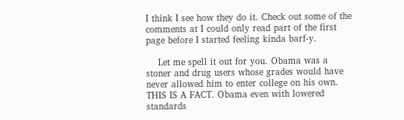I think I see how they do it. Check out some of the comments at I could only read part of the first page before I started feeling kinda barf-y.

    Let me spell it out for you. Obama was a stoner and drug users whose grades would have never allowed him to enter college on his own. THIS IS A FACT. Obama even with lowered standards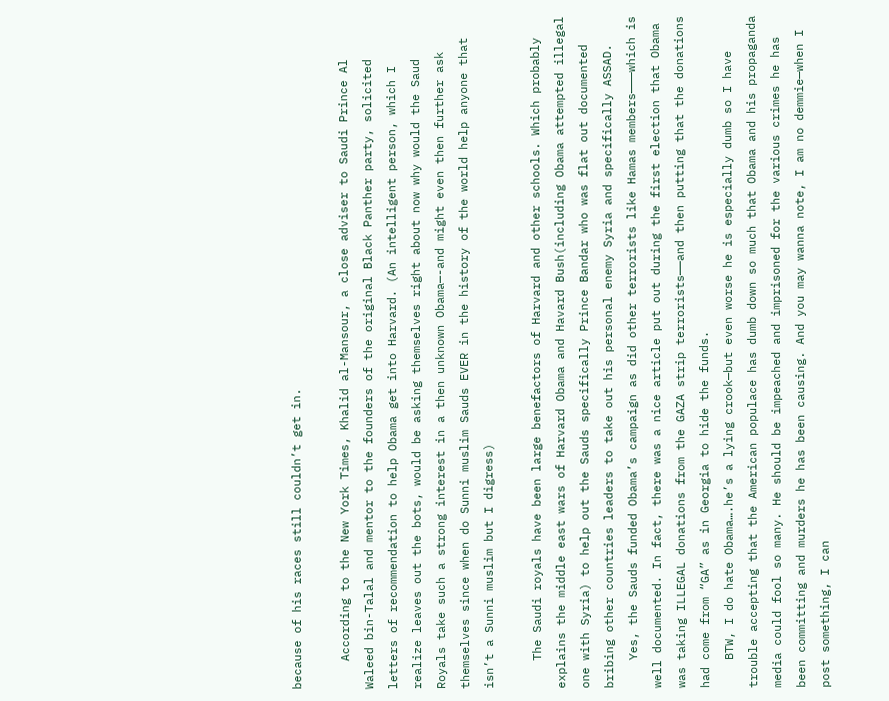because of his races still couldn’t get in.

    According to the New York Times, Khalid al-Mansour, a close adviser to Saudi Prince Al Waleed bin-Talal and mentor to the founders of the original Black Panther party, solicited letters of recommendation to help Obama get into Harvard. (An intelligent person, which I realize leaves out the bots, would be asking themselves right about now why would the Saud Royals take such a strong interest in a then unknown Obama—-and might even then further ask themselves since when do Sunni muslim Sauds EVER in the history of the world help anyone that isn’t a Sunni muslim but I digress)

    The Saudi royals have been large benefactors of Harvard and other schools. Which probably explains the middle east wars of Harvard Obama and Havard Bush(including Obama attempted illegal one with Syria) to help out the Sauds specifically Prince Bandar who was flat out documented bribing other countries leaders to take out his personal enemy Syria and specifically ASSAD.
    Yes, the Sauds funded Obama’s campaign as did other terrorists like Hamas members———which is well documented. In fact, there was a nice article put out during the first election that Obama was taking ILLEGAL donations from the GAZA strip terrorists——and then putting that the donations had come from “GA” as in Georgia to hide the funds.
    BTW, I do hate Obama….he’s a lying crook—but even worse he is especially dumb so I have trouble accepting that the American populace has dumb down so much that Obama and his propaganda media could fool so many. He should be impeached and imprisoned for the various crimes he has been committing and murders he has been causing. And you may wanna note, I am no demmie—when I post something, I can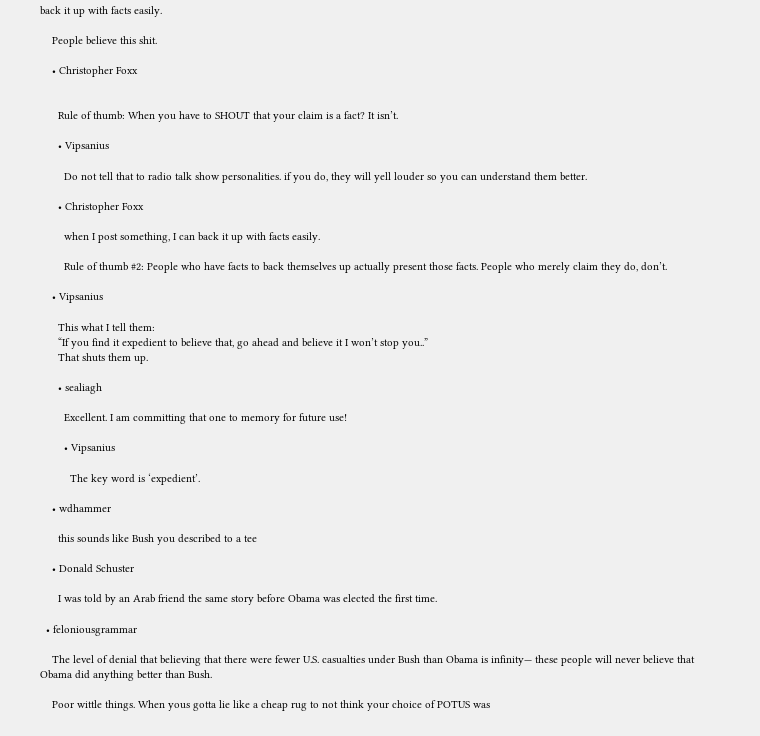back it up with facts easily.

    People believe this shit.

    • Christopher Foxx


      Rule of thumb: When you have to SHOUT that your claim is a fact? It isn’t.

      • Vipsanius

        Do not tell that to radio talk show personalities. if you do, they will yell louder so you can understand them better.

      • Christopher Foxx

        when I post something, I can back it up with facts easily.

        Rule of thumb #2: People who have facts to back themselves up actually present those facts. People who merely claim they do, don’t.

    • Vipsanius

      This what I tell them:
      “If you find it expedient to believe that, go ahead and believe it I won’t stop you..”
      That shuts them up.

      • sealiagh

        Excellent. I am committing that one to memory for future use!

        • Vipsanius

          The key word is ‘expedient’.

    • wdhammer

      this sounds like Bush you described to a tee

    • Donald Schuster

      I was told by an Arab friend the same story before Obama was elected the first time.

  • feloniousgrammar

    The level of denial that believing that there were fewer U.S. casualties under Bush than Obama is infinity— these people will never believe that Obama did anything better than Bush.

    Poor wittle things. When yous gotta lie like a cheap rug to not think your choice of POTUS was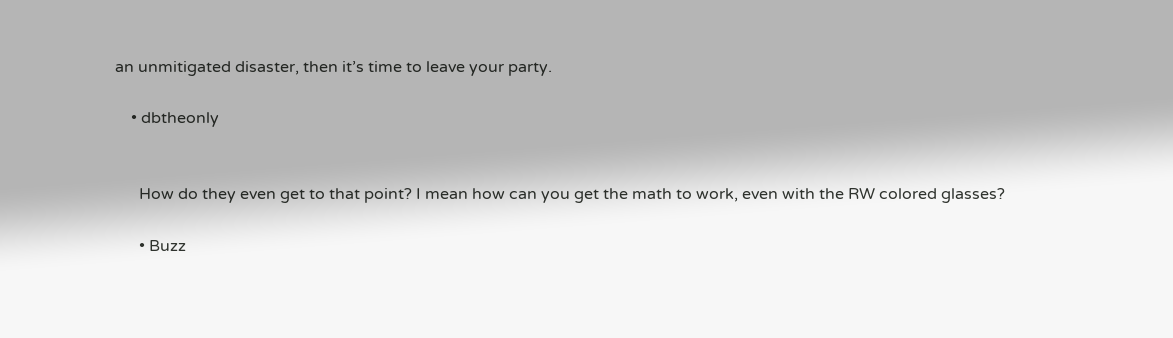an unmitigated disaster, then it’s time to leave your party.

    • dbtheonly


      How do they even get to that point? I mean how can you get the math to work, even with the RW colored glasses?

      • Buzz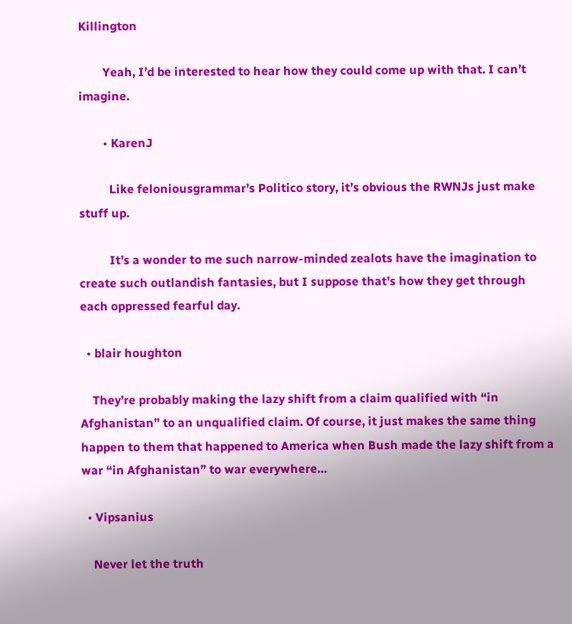Killington

        Yeah, I’d be interested to hear how they could come up with that. I can’t imagine.

        • KarenJ

          Like feloniousgrammar’s Politico story, it’s obvious the RWNJs just make stuff up.

          It’s a wonder to me such narrow-minded zealots have the imagination to create such outlandish fantasies, but I suppose that’s how they get through each oppressed fearful day.

  • blair houghton

    They’re probably making the lazy shift from a claim qualified with “in Afghanistan” to an unqualified claim. Of course, it just makes the same thing happen to them that happened to America when Bush made the lazy shift from a war “in Afghanistan” to war everywhere…

  • Vipsanius

    Never let the truth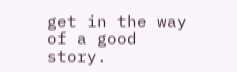get in the way of a good story.